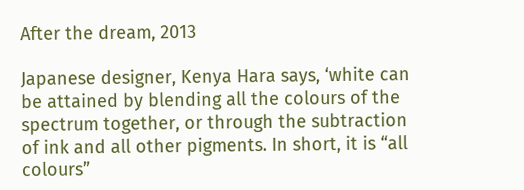After the dream, 2013

Japanese designer, Kenya Hara says, ‘white can be attained by blending all the colours of the spectrum together, or through the subtraction of ink and all other pigments. In short, it is “all colours”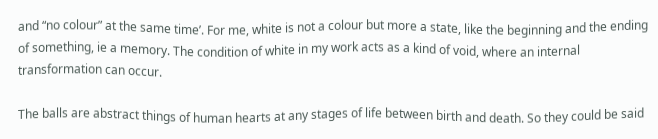and “no colour” at the same time’. For me, white is not a colour but more a state, like the beginning and the ending of something, ie a memory. The condition of white in my work acts as a kind of void, where an internal transformation can occur.

The balls are abstract things of human hearts at any stages of life between birth and death. So they could be said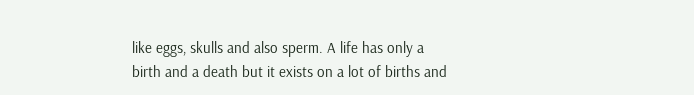like eggs, skulls and also sperm. A life has only a birth and a death but it exists on a lot of births and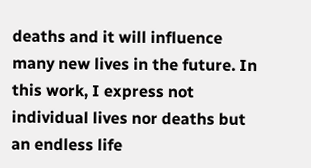deaths and it will influence many new lives in the future. In this work, I express not individual lives nor deaths but an endless life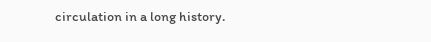circulation in a long history.